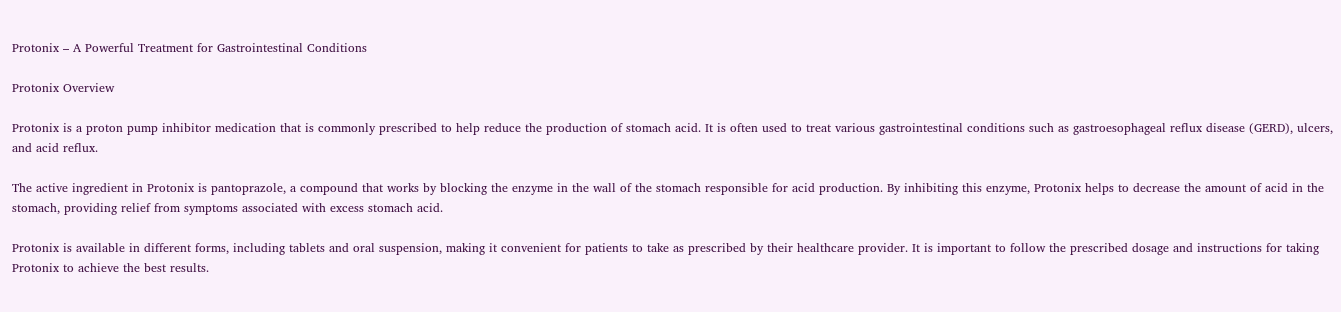Protonix – A Powerful Treatment for Gastrointestinal Conditions

Protonix Overview

Protonix is a proton pump inhibitor medication that is commonly prescribed to help reduce the production of stomach acid. It is often used to treat various gastrointestinal conditions such as gastroesophageal reflux disease (GERD), ulcers, and acid reflux.

The active ingredient in Protonix is pantoprazole, a compound that works by blocking the enzyme in the wall of the stomach responsible for acid production. By inhibiting this enzyme, Protonix helps to decrease the amount of acid in the stomach, providing relief from symptoms associated with excess stomach acid.

Protonix is available in different forms, including tablets and oral suspension, making it convenient for patients to take as prescribed by their healthcare provider. It is important to follow the prescribed dosage and instructions for taking Protonix to achieve the best results.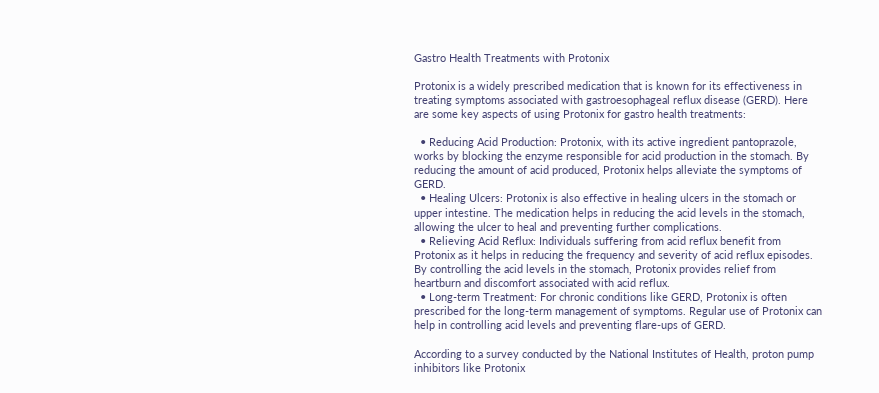Gastro Health Treatments with Protonix

Protonix is a widely prescribed medication that is known for its effectiveness in treating symptoms associated with gastroesophageal reflux disease (GERD). Here are some key aspects of using Protonix for gastro health treatments:

  • Reducing Acid Production: Protonix, with its active ingredient pantoprazole, works by blocking the enzyme responsible for acid production in the stomach. By reducing the amount of acid produced, Protonix helps alleviate the symptoms of GERD.
  • Healing Ulcers: Protonix is also effective in healing ulcers in the stomach or upper intestine. The medication helps in reducing the acid levels in the stomach, allowing the ulcer to heal and preventing further complications.
  • Relieving Acid Reflux: Individuals suffering from acid reflux benefit from Protonix as it helps in reducing the frequency and severity of acid reflux episodes. By controlling the acid levels in the stomach, Protonix provides relief from heartburn and discomfort associated with acid reflux.
  • Long-term Treatment: For chronic conditions like GERD, Protonix is often prescribed for the long-term management of symptoms. Regular use of Protonix can help in controlling acid levels and preventing flare-ups of GERD.

According to a survey conducted by the National Institutes of Health, proton pump inhibitors like Protonix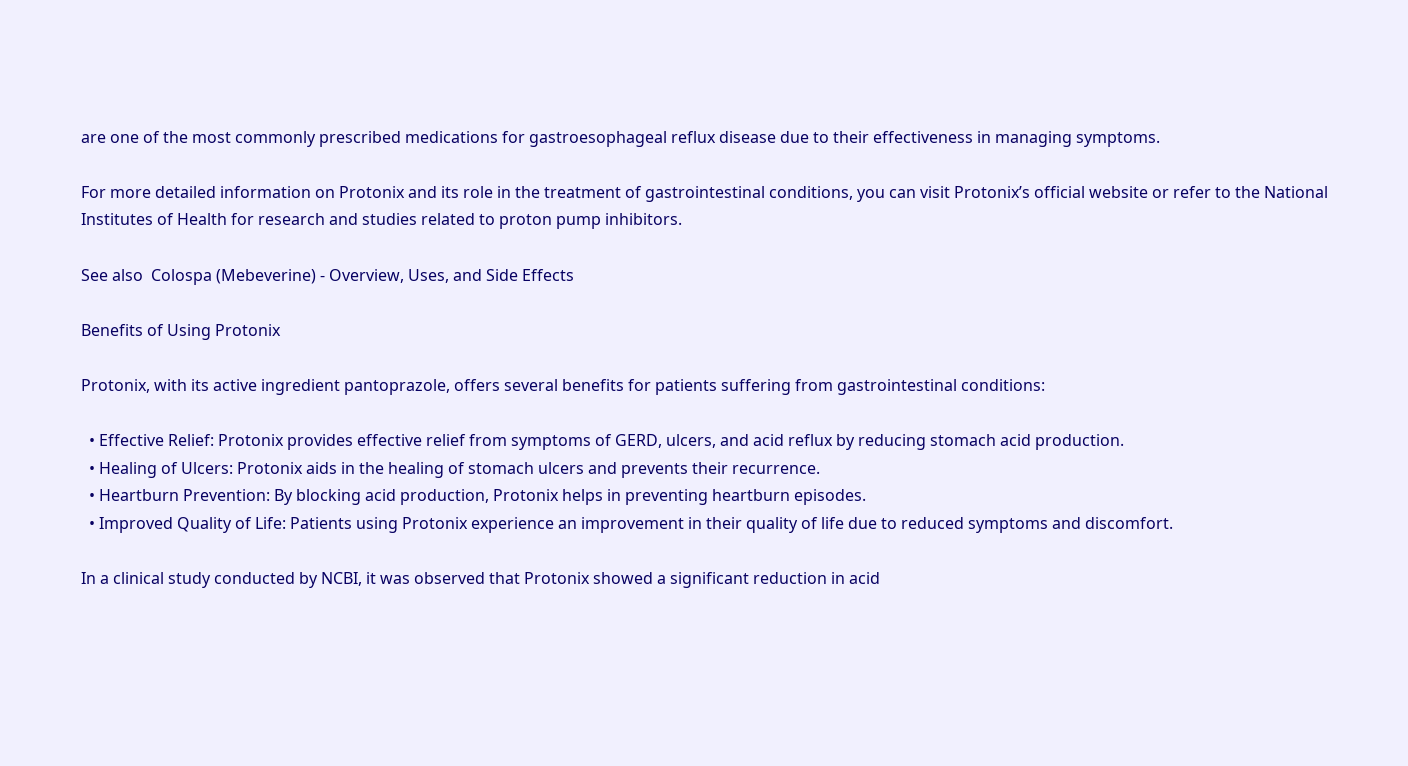are one of the most commonly prescribed medications for gastroesophageal reflux disease due to their effectiveness in managing symptoms.

For more detailed information on Protonix and its role in the treatment of gastrointestinal conditions, you can visit Protonix’s official website or refer to the National Institutes of Health for research and studies related to proton pump inhibitors.

See also  Colospa (Mebeverine) - Overview, Uses, and Side Effects

Benefits of Using Protonix

Protonix, with its active ingredient pantoprazole, offers several benefits for patients suffering from gastrointestinal conditions:

  • Effective Relief: Protonix provides effective relief from symptoms of GERD, ulcers, and acid reflux by reducing stomach acid production.
  • Healing of Ulcers: Protonix aids in the healing of stomach ulcers and prevents their recurrence.
  • Heartburn Prevention: By blocking acid production, Protonix helps in preventing heartburn episodes.
  • Improved Quality of Life: Patients using Protonix experience an improvement in their quality of life due to reduced symptoms and discomfort.

In a clinical study conducted by NCBI, it was observed that Protonix showed a significant reduction in acid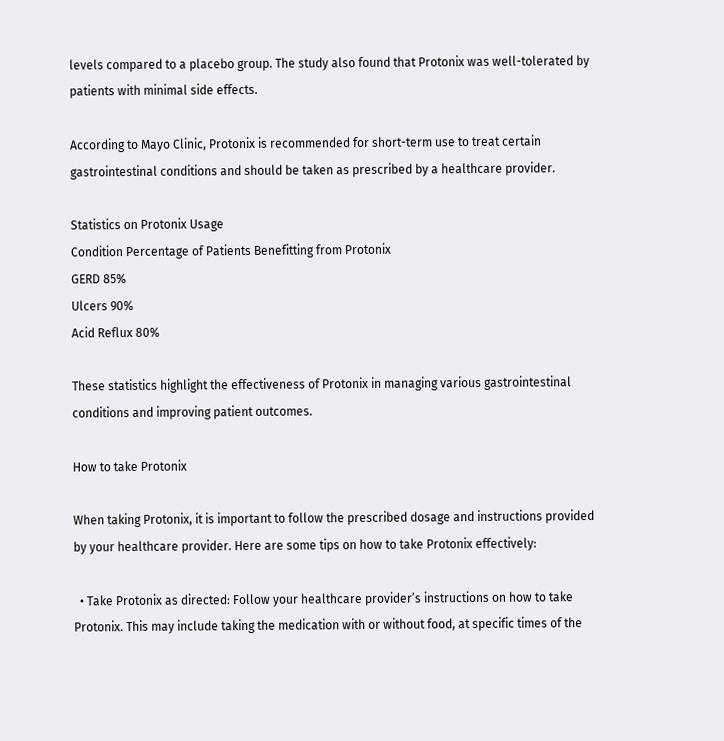levels compared to a placebo group. The study also found that Protonix was well-tolerated by patients with minimal side effects.

According to Mayo Clinic, Protonix is recommended for short-term use to treat certain gastrointestinal conditions and should be taken as prescribed by a healthcare provider.

Statistics on Protonix Usage
Condition Percentage of Patients Benefitting from Protonix
GERD 85%
Ulcers 90%
Acid Reflux 80%

These statistics highlight the effectiveness of Protonix in managing various gastrointestinal conditions and improving patient outcomes.

How to take Protonix

When taking Protonix, it is important to follow the prescribed dosage and instructions provided by your healthcare provider. Here are some tips on how to take Protonix effectively:

  • Take Protonix as directed: Follow your healthcare provider’s instructions on how to take Protonix. This may include taking the medication with or without food, at specific times of the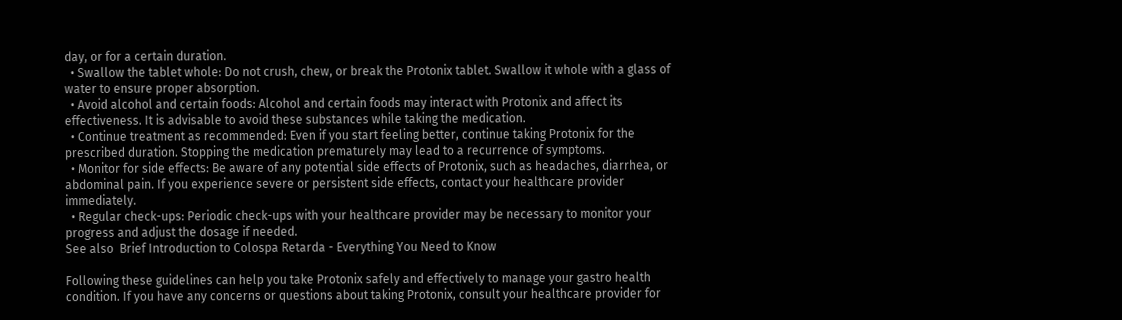day, or for a certain duration.
  • Swallow the tablet whole: Do not crush, chew, or break the Protonix tablet. Swallow it whole with a glass of water to ensure proper absorption.
  • Avoid alcohol and certain foods: Alcohol and certain foods may interact with Protonix and affect its effectiveness. It is advisable to avoid these substances while taking the medication.
  • Continue treatment as recommended: Even if you start feeling better, continue taking Protonix for the prescribed duration. Stopping the medication prematurely may lead to a recurrence of symptoms.
  • Monitor for side effects: Be aware of any potential side effects of Protonix, such as headaches, diarrhea, or abdominal pain. If you experience severe or persistent side effects, contact your healthcare provider immediately.
  • Regular check-ups: Periodic check-ups with your healthcare provider may be necessary to monitor your progress and adjust the dosage if needed.
See also  Brief Introduction to Colospa Retarda - Everything You Need to Know

Following these guidelines can help you take Protonix safely and effectively to manage your gastro health condition. If you have any concerns or questions about taking Protonix, consult your healthcare provider for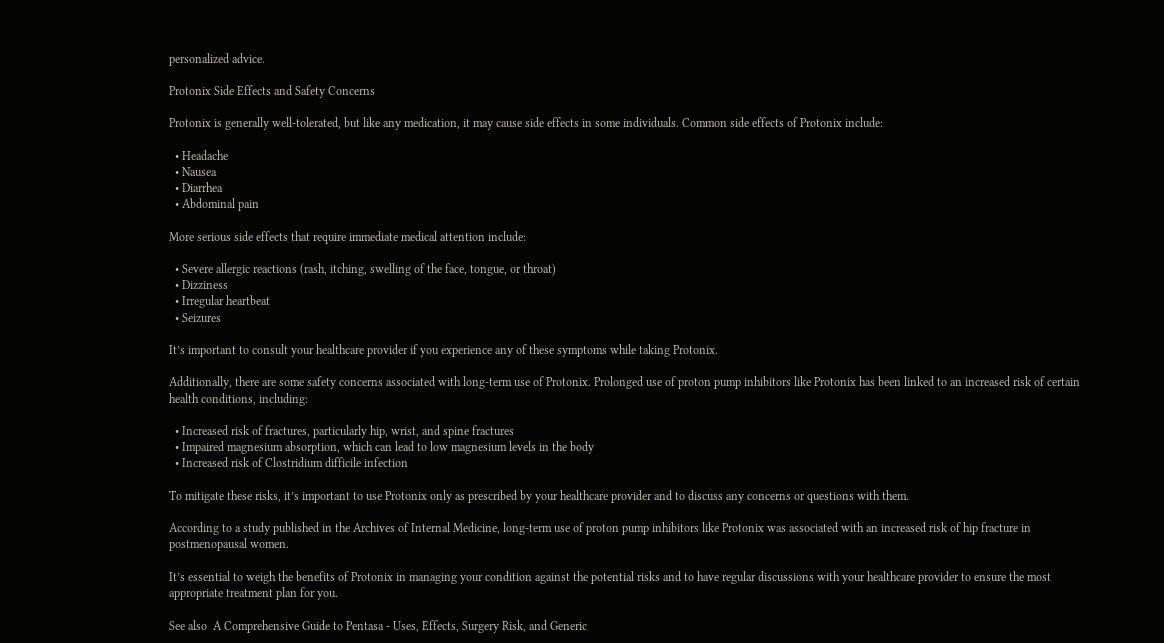personalized advice.

Protonix Side Effects and Safety Concerns

Protonix is generally well-tolerated, but like any medication, it may cause side effects in some individuals. Common side effects of Protonix include:

  • Headache
  • Nausea
  • Diarrhea
  • Abdominal pain

More serious side effects that require immediate medical attention include:

  • Severe allergic reactions (rash, itching, swelling of the face, tongue, or throat)
  • Dizziness
  • Irregular heartbeat
  • Seizures

It’s important to consult your healthcare provider if you experience any of these symptoms while taking Protonix.

Additionally, there are some safety concerns associated with long-term use of Protonix. Prolonged use of proton pump inhibitors like Protonix has been linked to an increased risk of certain health conditions, including:

  • Increased risk of fractures, particularly hip, wrist, and spine fractures
  • Impaired magnesium absorption, which can lead to low magnesium levels in the body
  • Increased risk of Clostridium difficile infection

To mitigate these risks, it’s important to use Protonix only as prescribed by your healthcare provider and to discuss any concerns or questions with them.

According to a study published in the Archives of Internal Medicine, long-term use of proton pump inhibitors like Protonix was associated with an increased risk of hip fracture in postmenopausal women.

It’s essential to weigh the benefits of Protonix in managing your condition against the potential risks and to have regular discussions with your healthcare provider to ensure the most appropriate treatment plan for you.

See also  A Comprehensive Guide to Pentasa - Uses, Effects, Surgery Risk, and Generic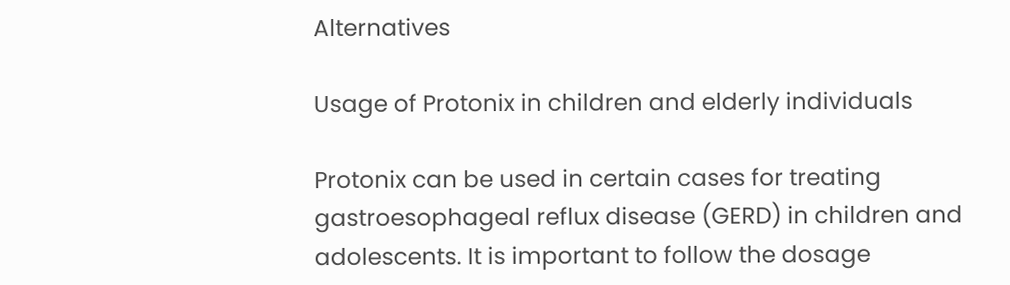Alternatives

Usage of Protonix in children and elderly individuals

Protonix can be used in certain cases for treating gastroesophageal reflux disease (GERD) in children and adolescents. It is important to follow the dosage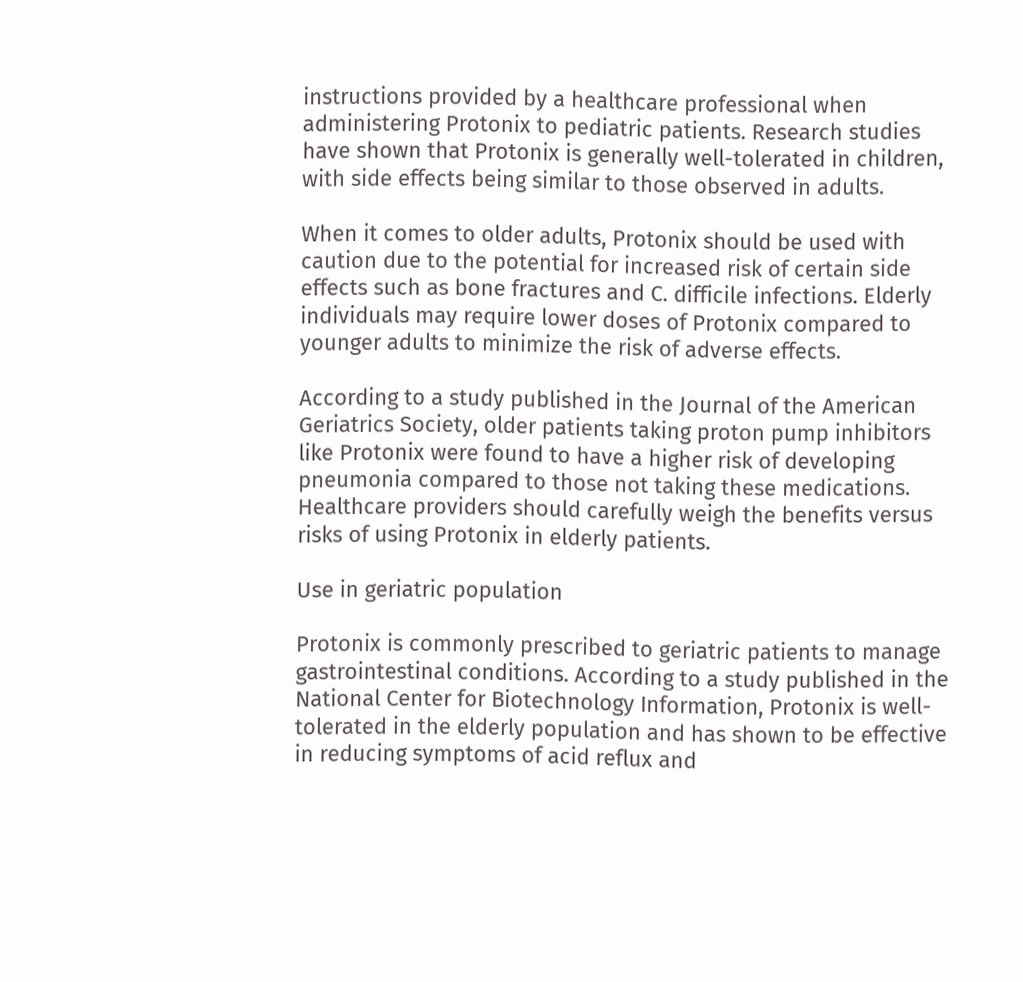instructions provided by a healthcare professional when administering Protonix to pediatric patients. Research studies have shown that Protonix is generally well-tolerated in children, with side effects being similar to those observed in adults.

When it comes to older adults, Protonix should be used with caution due to the potential for increased risk of certain side effects such as bone fractures and C. difficile infections. Elderly individuals may require lower doses of Protonix compared to younger adults to minimize the risk of adverse effects.

According to a study published in the Journal of the American Geriatrics Society, older patients taking proton pump inhibitors like Protonix were found to have a higher risk of developing pneumonia compared to those not taking these medications. Healthcare providers should carefully weigh the benefits versus risks of using Protonix in elderly patients.

Use in geriatric population

Protonix is commonly prescribed to geriatric patients to manage gastrointestinal conditions. According to a study published in the National Center for Biotechnology Information, Protonix is well-tolerated in the elderly population and has shown to be effective in reducing symptoms of acid reflux and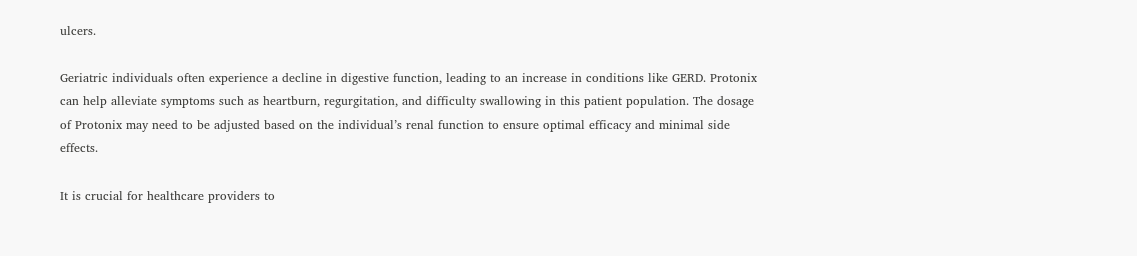ulcers.

Geriatric individuals often experience a decline in digestive function, leading to an increase in conditions like GERD. Protonix can help alleviate symptoms such as heartburn, regurgitation, and difficulty swallowing in this patient population. The dosage of Protonix may need to be adjusted based on the individual’s renal function to ensure optimal efficacy and minimal side effects.

It is crucial for healthcare providers to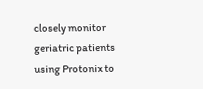closely monitor geriatric patients using Protonix to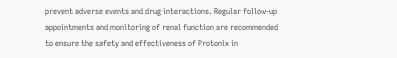prevent adverse events and drug interactions. Regular follow-up appointments and monitoring of renal function are recommended to ensure the safety and effectiveness of Protonix in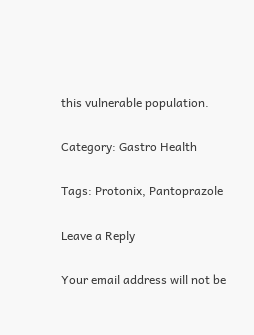this vulnerable population.

Category: Gastro Health

Tags: Protonix, Pantoprazole

Leave a Reply

Your email address will not be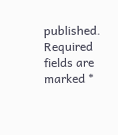published. Required fields are marked *